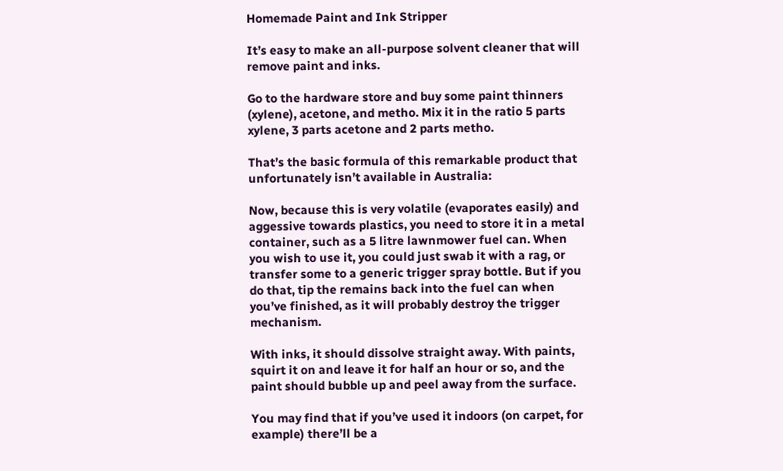Homemade Paint and Ink Stripper

It’s easy to make an all-purpose solvent cleaner that will remove paint and inks.

Go to the hardware store and buy some paint thinners (xylene), acetone, and metho. Mix it in the ratio 5 parts xylene, 3 parts acetone and 2 parts metho.

That’s the basic formula of this remarkable product that unfortunately isn’t available in Australia:

Now, because this is very volatile (evaporates easily) and aggessive towards plastics, you need to store it in a metal container, such as a 5 litre lawnmower fuel can. When you wish to use it, you could just swab it with a rag, or transfer some to a generic trigger spray bottle. But if you do that, tip the remains back into the fuel can when you’ve finished, as it will probably destroy the trigger mechanism.

With inks, it should dissolve straight away. With paints, squirt it on and leave it for half an hour or so, and the paint should bubble up and peel away from the surface.

You may find that if you’ve used it indoors (on carpet, for example) there’ll be a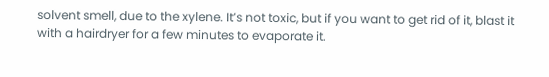solvent smell, due to the xylene. It’s not toxic, but if you want to get rid of it, blast it with a hairdryer for a few minutes to evaporate it.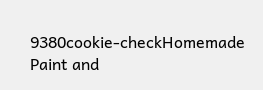9380cookie-checkHomemade Paint and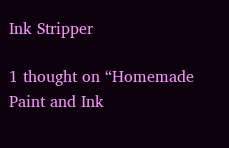Ink Stripper

1 thought on “Homemade Paint and Ink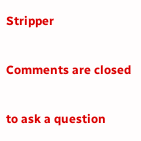Stripper

Comments are closed

to ask a question